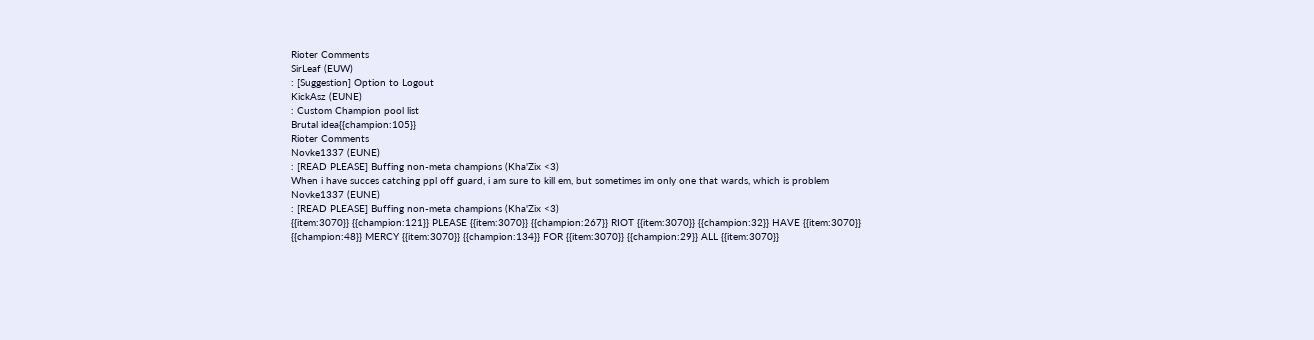Rioter Comments
SirLeaf (EUW)
: [Suggestion] Option to Logout
KickAsz (EUNE)
: Custom Champion pool list
Brutal idea{{champion:105}}
Rioter Comments
Novke1337 (EUNE)
: [READ PLEASE] Buffing non-meta champions (Kha'Zix <3)
When i have succes catching ppl off guard, i am sure to kill em, but sometimes im only one that wards, which is problem
Novke1337 (EUNE)
: [READ PLEASE] Buffing non-meta champions (Kha'Zix <3)
{{item:3070}} {{champion:121}} PLEASE {{item:3070}} {{champion:267}} RIOT {{item:3070}} {{champion:32}} HAVE {{item:3070}} {{champion:48}} MERCY {{item:3070}} {{champion:134}} FOR {{item:3070}} {{champion:29}} ALL {{item:3070}}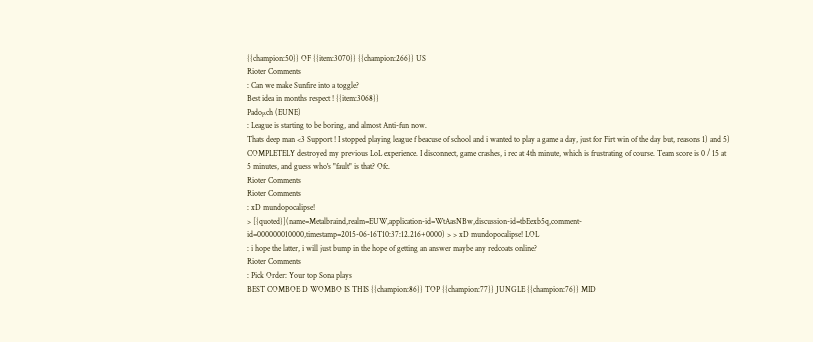{{champion:50}} OF {{item:3070}} {{champion:266}} US
Rioter Comments
: Can we make Sunfire into a toggle?
Best idea in months respect ! {{item:3068}}
Padoµch (EUNE)
: League is starting to be boring, and almost Anti-fun now.
Thats deep man <3 Support ! I stopped playing league f beacuse of school and i wanted to play a game a day, just for Firt win of the day but, reasons 1) and 5) COMPLETELY destroyed my previous LoL experience. I disconnect, game crashes, i rec at 4th minute, which is frustrating of course. Team score is 0 / 15 at 5 minutes, and guess who's "fault" is that? Ofc.
Rioter Comments
Rioter Comments
: xD mundopocalipse!
> [{quoted}](name=Metalbraind,realm=EUW,application-id=WtAasNBw,discussion-id=tbEexb5q,comment-id=000000010000,timestamp=2015-06-16T10:37:12.216+0000) > > xD mundopocalipse! LOL
: i hope the latter, i will just bump in the hope of getting an answer maybe any redcoats online?
Rioter Comments
: Pick Order: Your top Sona plays
BEST COMBOE D WOMBO IS THIS {{champion:86}} TOP {{champion:77}} JUNGLE {{champion:76}} MID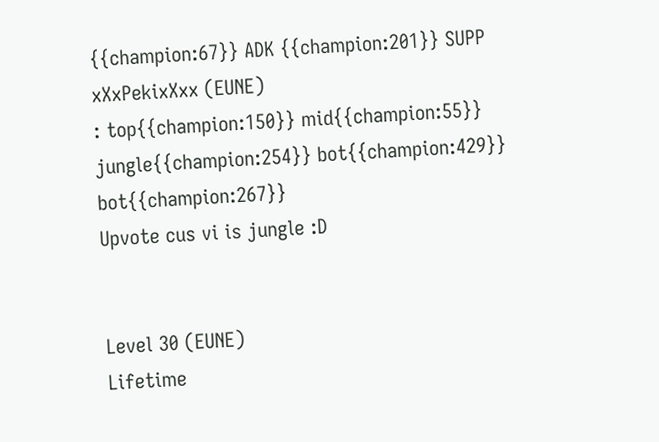{{champion:67}} ADK {{champion:201}} SUPP
xXxPekixXxx (EUNE)
: top{{champion:150}} mid{{champion:55}} jungle{{champion:254}} bot{{champion:429}} bot{{champion:267}}
Upvote cus vi is jungle :D


Level 30 (EUNE)
Lifetime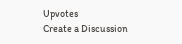Upvotes
Create a Discussion